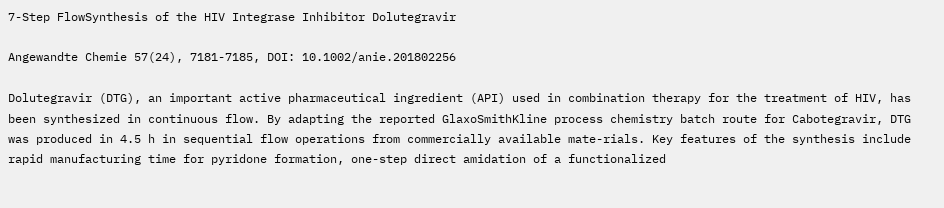7-Step FlowSynthesis of the HIV Integrase Inhibitor Dolutegravir

Angewandte Chemie 57(24), 7181-7185, DOI: 10.1002/anie.201802256

Dolutegravir (DTG), an important active pharmaceutical ingredient (API) used in combination therapy for the treatment of HIV, has been synthesized in continuous flow. By adapting the reported GlaxoSmithKline process chemistry batch route for Cabotegravir, DTG was produced in 4.5 h in sequential flow operations from commercially available mate-rials. Key features of the synthesis include rapid manufacturing time for pyridone formation, one-step direct amidation of a functionalized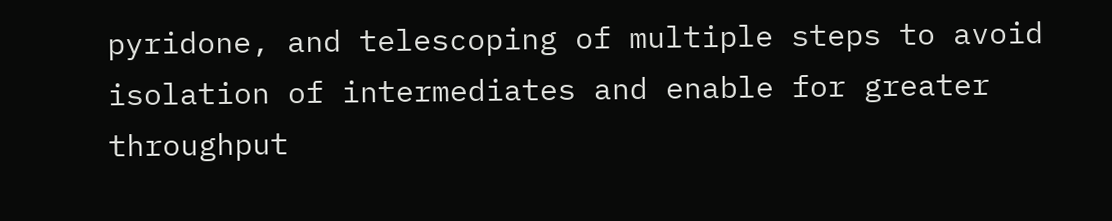pyridone, and telescoping of multiple steps to avoid isolation of intermediates and enable for greater throughput